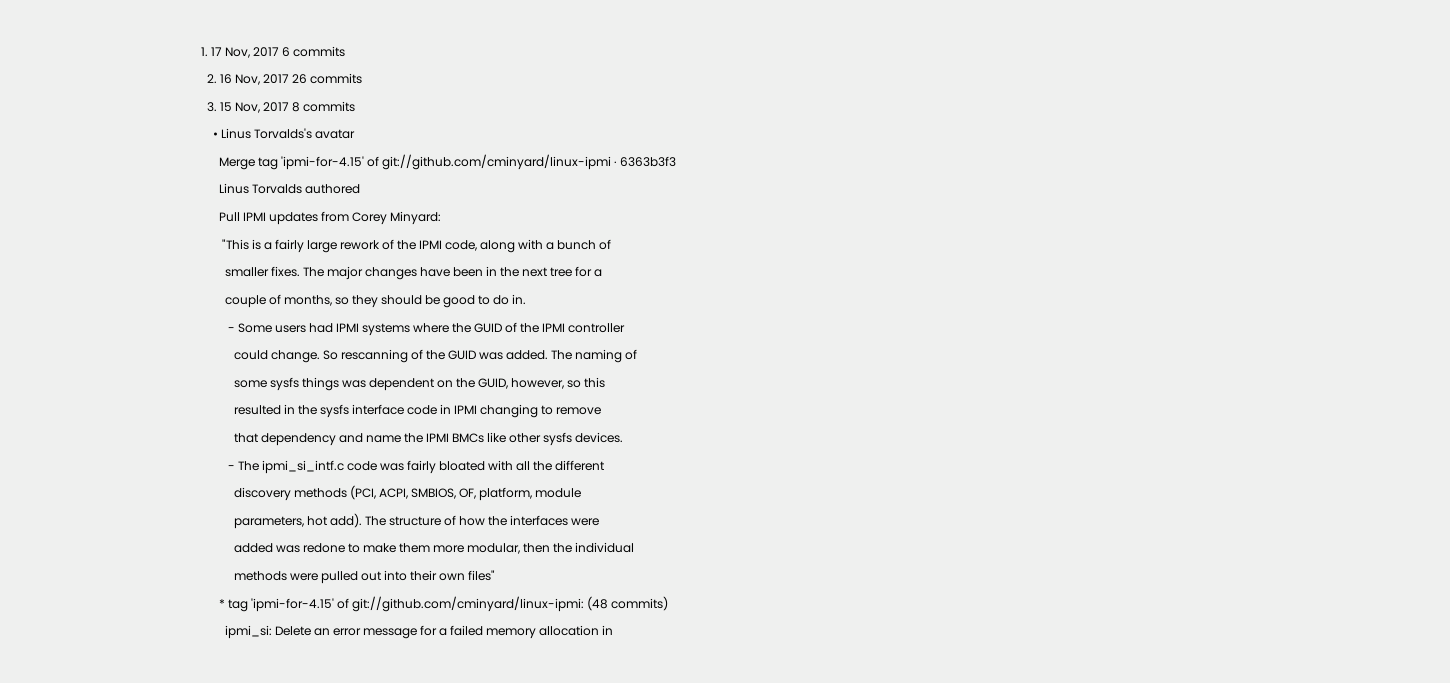1. 17 Nov, 2017 6 commits
  2. 16 Nov, 2017 26 commits
  3. 15 Nov, 2017 8 commits
    • Linus Torvalds's avatar
      Merge tag 'ipmi-for-4.15' of git://github.com/cminyard/linux-ipmi · 6363b3f3
      Linus Torvalds authored
      Pull IPMI updates from Corey Minyard:
       "This is a fairly large rework of the IPMI code, along with a bunch of
        smaller fixes. The major changes have been in the next tree for a
        couple of months, so they should be good to do in.
         - Some users had IPMI systems where the GUID of the IPMI controller
           could change. So rescanning of the GUID was added. The naming of
           some sysfs things was dependent on the GUID, however, so this
           resulted in the sysfs interface code in IPMI changing to remove
           that dependency and name the IPMI BMCs like other sysfs devices.
         - The ipmi_si_intf.c code was fairly bloated with all the different
           discovery methods (PCI, ACPI, SMBIOS, OF, platform, module
           parameters, hot add). The structure of how the interfaces were
           added was redone to make them more modular, then the individual
           methods were pulled out into their own files"
      * tag 'ipmi-for-4.15' of git://github.com/cminyard/linux-ipmi: (48 commits)
        ipmi_si: Delete an error message for a failed memory allocation in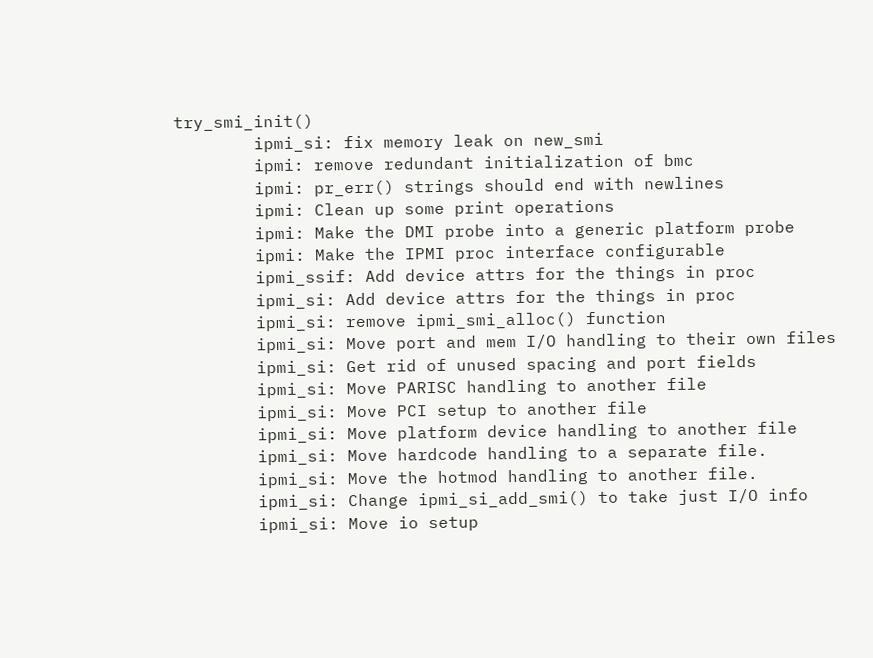try_smi_init()
        ipmi_si: fix memory leak on new_smi
        ipmi: remove redundant initialization of bmc
        ipmi: pr_err() strings should end with newlines
        ipmi: Clean up some print operations
        ipmi: Make the DMI probe into a generic platform probe
        ipmi: Make the IPMI proc interface configurable
        ipmi_ssif: Add device attrs for the things in proc
        ipmi_si: Add device attrs for the things in proc
        ipmi_si: remove ipmi_smi_alloc() function
        ipmi_si: Move port and mem I/O handling to their own files
        ipmi_si: Get rid of unused spacing and port fields
        ipmi_si: Move PARISC handling to another file
        ipmi_si: Move PCI setup to another file
        ipmi_si: Move platform device handling to another file
        ipmi_si: Move hardcode handling to a separate file.
        ipmi_si: Move the hotmod handling to another file.
        ipmi_si: Change ipmi_si_add_smi() to take just I/O info
        ipmi_si: Move io setup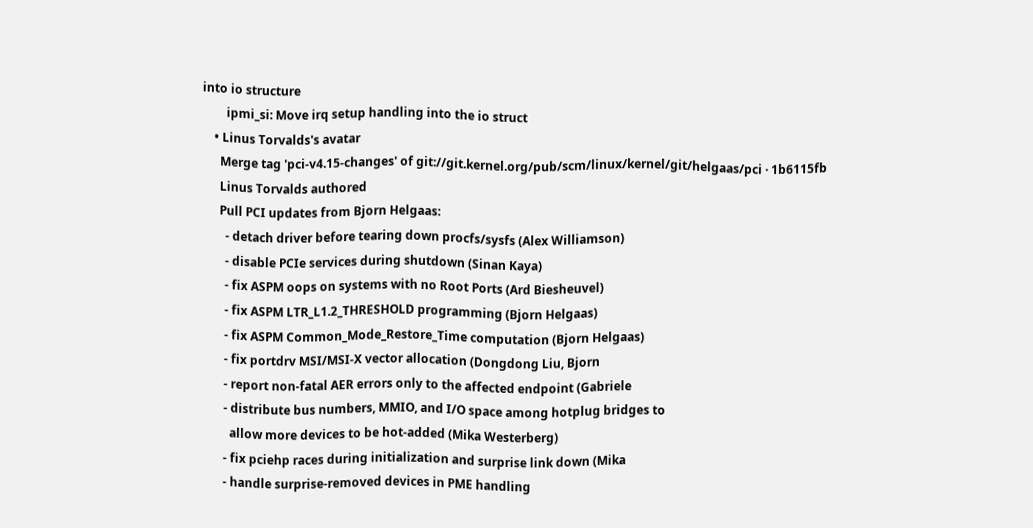into io structure
        ipmi_si: Move irq setup handling into the io struct
    • Linus Torvalds's avatar
      Merge tag 'pci-v4.15-changes' of git://git.kernel.org/pub/scm/linux/kernel/git/helgaas/pci · 1b6115fb
      Linus Torvalds authored
      Pull PCI updates from Bjorn Helgaas:
        - detach driver before tearing down procfs/sysfs (Alex Williamson)
        - disable PCIe services during shutdown (Sinan Kaya)
        - fix ASPM oops on systems with no Root Ports (Ard Biesheuvel)
        - fix ASPM LTR_L1.2_THRESHOLD programming (Bjorn Helgaas)
        - fix ASPM Common_Mode_Restore_Time computation (Bjorn Helgaas)
        - fix portdrv MSI/MSI-X vector allocation (Dongdong Liu, Bjorn
        - report non-fatal AER errors only to the affected endpoint (Gabriele
        - distribute bus numbers, MMIO, and I/O space among hotplug bridges to
          allow more devices to be hot-added (Mika Westerberg)
        - fix pciehp races during initialization and surprise link down (Mika
        - handle surprise-removed devices in PME handling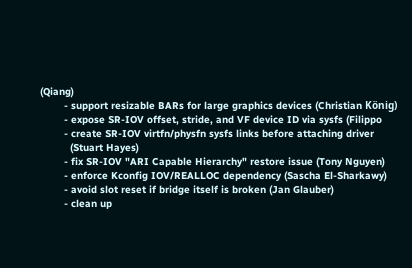(Qiang)
        - support resizable BARs for large graphics devices (Christian König)
        - expose SR-IOV offset, stride, and VF device ID via sysfs (Filippo
        - create SR-IOV virtfn/physfn sysfs links before attaching driver
          (Stuart Hayes)
        - fix SR-IOV "ARI Capable Hierarchy" restore issue (Tony Nguyen)
        - enforce Kconfig IOV/REALLOC dependency (Sascha El-Sharkawy)
        - avoid slot reset if bridge itself is broken (Jan Glauber)
        - clean up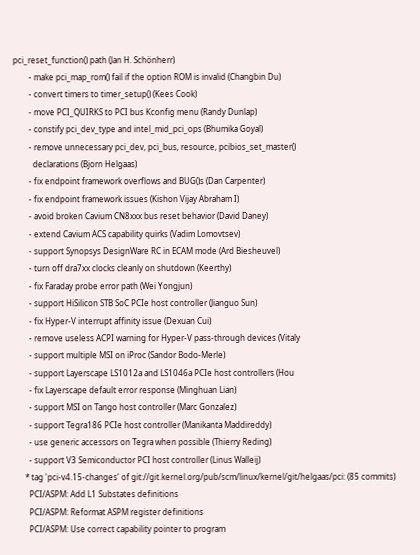pci_reset_function() path (Jan H. Schönherr)
        - make pci_map_rom() fail if the option ROM is invalid (Changbin Du)
        - convert timers to timer_setup() (Kees Cook)
        - move PCI_QUIRKS to PCI bus Kconfig menu (Randy Dunlap)
        - constify pci_dev_type and intel_mid_pci_ops (Bhumika Goyal)
        - remove unnecessary pci_dev, pci_bus, resource, pcibios_set_master()
          declarations (Bjorn Helgaas)
        - fix endpoint framework overflows and BUG()s (Dan Carpenter)
        - fix endpoint framework issues (Kishon Vijay Abraham I)
        - avoid broken Cavium CN8xxx bus reset behavior (David Daney)
        - extend Cavium ACS capability quirks (Vadim Lomovtsev)
        - support Synopsys DesignWare RC in ECAM mode (Ard Biesheuvel)
        - turn off dra7xx clocks cleanly on shutdown (Keerthy)
        - fix Faraday probe error path (Wei Yongjun)
        - support HiSilicon STB SoC PCIe host controller (Jianguo Sun)
        - fix Hyper-V interrupt affinity issue (Dexuan Cui)
        - remove useless ACPI warning for Hyper-V pass-through devices (Vitaly
        - support multiple MSI on iProc (Sandor Bodo-Merle)
        - support Layerscape LS1012a and LS1046a PCIe host controllers (Hou
        - fix Layerscape default error response (Minghuan Lian)
        - support MSI on Tango host controller (Marc Gonzalez)
        - support Tegra186 PCIe host controller (Manikanta Maddireddy)
        - use generic accessors on Tegra when possible (Thierry Reding)
        - support V3 Semiconductor PCI host controller (Linus Walleij)
      * tag 'pci-v4.15-changes' of git://git.kernel.org/pub/scm/linux/kernel/git/helgaas/pci: (85 commits)
        PCI/ASPM: Add L1 Substates definitions
        PCI/ASPM: Reformat ASPM register definitions
        PCI/ASPM: Use correct capability pointer to program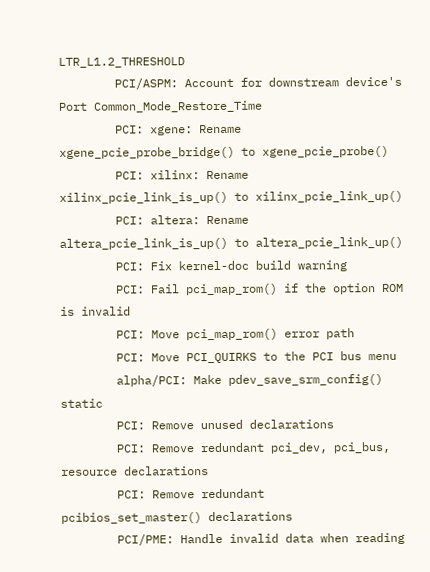LTR_L1.2_THRESHOLD
        PCI/ASPM: Account for downstream device's Port Common_Mode_Restore_Time
        PCI: xgene: Rename xgene_pcie_probe_bridge() to xgene_pcie_probe()
        PCI: xilinx: Rename xilinx_pcie_link_is_up() to xilinx_pcie_link_up()
        PCI: altera: Rename altera_pcie_link_is_up() to altera_pcie_link_up()
        PCI: Fix kernel-doc build warning
        PCI: Fail pci_map_rom() if the option ROM is invalid
        PCI: Move pci_map_rom() error path
        PCI: Move PCI_QUIRKS to the PCI bus menu
        alpha/PCI: Make pdev_save_srm_config() static
        PCI: Remove unused declarations
        PCI: Remove redundant pci_dev, pci_bus, resource declarations
        PCI: Remove redundant pcibios_set_master() declarations
        PCI/PME: Handle invalid data when reading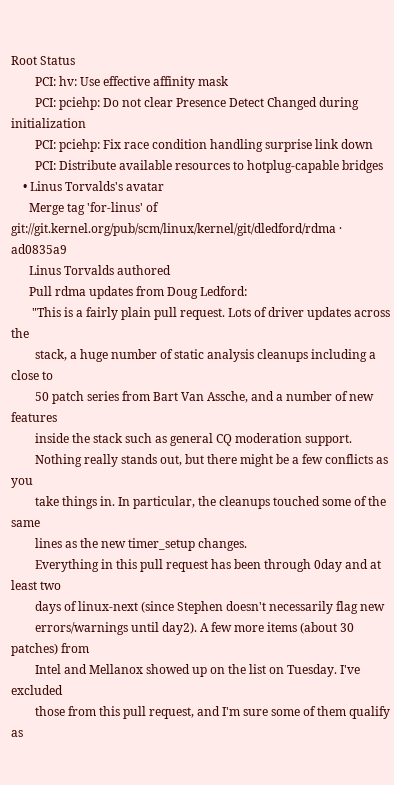Root Status
        PCI: hv: Use effective affinity mask
        PCI: pciehp: Do not clear Presence Detect Changed during initialization
        PCI: pciehp: Fix race condition handling surprise link down
        PCI: Distribute available resources to hotplug-capable bridges
    • Linus Torvalds's avatar
      Merge tag 'for-linus' of git://git.kernel.org/pub/scm/linux/kernel/git/dledford/rdma · ad0835a9
      Linus Torvalds authored
      Pull rdma updates from Doug Ledford:
       "This is a fairly plain pull request. Lots of driver updates across the
        stack, a huge number of static analysis cleanups including a close to
        50 patch series from Bart Van Assche, and a number of new features
        inside the stack such as general CQ moderation support.
        Nothing really stands out, but there might be a few conflicts as you
        take things in. In particular, the cleanups touched some of the same
        lines as the new timer_setup changes.
        Everything in this pull request has been through 0day and at least two
        days of linux-next (since Stephen doesn't necessarily flag new
        errors/warnings until day2). A few more items (about 30 patches) from
        Intel and Mellanox showed up on the list on Tuesday. I've excluded
        those from this pull request, and I'm sure some of them qualify as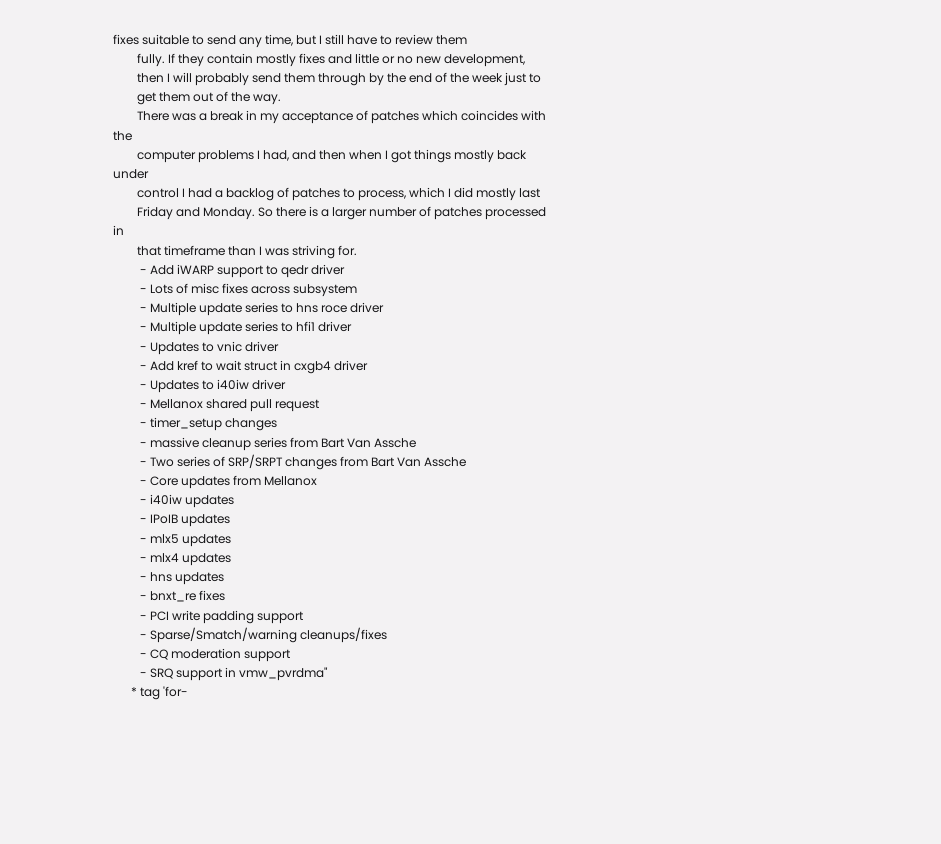fixes suitable to send any time, but I still have to review them
        fully. If they contain mostly fixes and little or no new development,
        then I will probably send them through by the end of the week just to
        get them out of the way.
        There was a break in my acceptance of patches which coincides with the
        computer problems I had, and then when I got things mostly back under
        control I had a backlog of patches to process, which I did mostly last
        Friday and Monday. So there is a larger number of patches processed in
        that timeframe than I was striving for.
         - Add iWARP support to qedr driver
         - Lots of misc fixes across subsystem
         - Multiple update series to hns roce driver
         - Multiple update series to hfi1 driver
         - Updates to vnic driver
         - Add kref to wait struct in cxgb4 driver
         - Updates to i40iw driver
         - Mellanox shared pull request
         - timer_setup changes
         - massive cleanup series from Bart Van Assche
         - Two series of SRP/SRPT changes from Bart Van Assche
         - Core updates from Mellanox
         - i40iw updates
         - IPoIB updates
         - mlx5 updates
         - mlx4 updates
         - hns updates
         - bnxt_re fixes
         - PCI write padding support
         - Sparse/Smatch/warning cleanups/fixes
         - CQ moderation support
         - SRQ support in vmw_pvrdma"
      * tag 'for-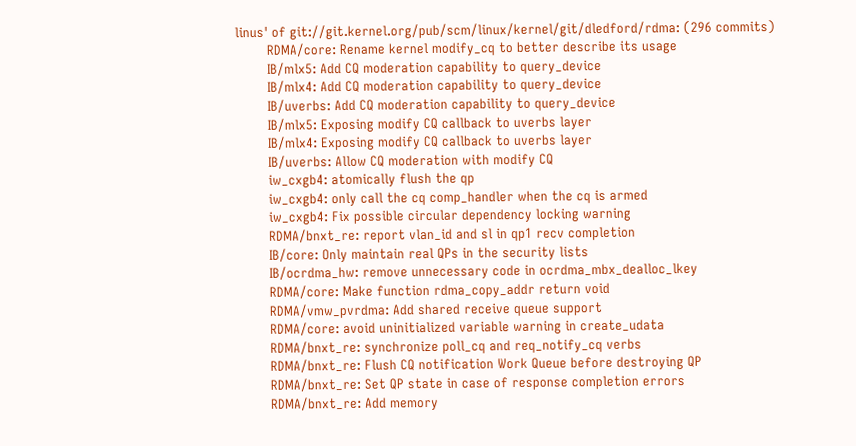linus' of git://git.kernel.org/pub/scm/linux/kernel/git/dledford/rdma: (296 commits)
        RDMA/core: Rename kernel modify_cq to better describe its usage
        IB/mlx5: Add CQ moderation capability to query_device
        IB/mlx4: Add CQ moderation capability to query_device
        IB/uverbs: Add CQ moderation capability to query_device
        IB/mlx5: Exposing modify CQ callback to uverbs layer
        IB/mlx4: Exposing modify CQ callback to uverbs layer
        IB/uverbs: Allow CQ moderation with modify CQ
        iw_cxgb4: atomically flush the qp
        iw_cxgb4: only call the cq comp_handler when the cq is armed
        iw_cxgb4: Fix possible circular dependency locking warning
        RDMA/bnxt_re: report vlan_id and sl in qp1 recv completion
        IB/core: Only maintain real QPs in the security lists
        IB/ocrdma_hw: remove unnecessary code in ocrdma_mbx_dealloc_lkey
        RDMA/core: Make function rdma_copy_addr return void
        RDMA/vmw_pvrdma: Add shared receive queue support
        RDMA/core: avoid uninitialized variable warning in create_udata
        RDMA/bnxt_re: synchronize poll_cq and req_notify_cq verbs
        RDMA/bnxt_re: Flush CQ notification Work Queue before destroying QP
        RDMA/bnxt_re: Set QP state in case of response completion errors
        RDMA/bnxt_re: Add memory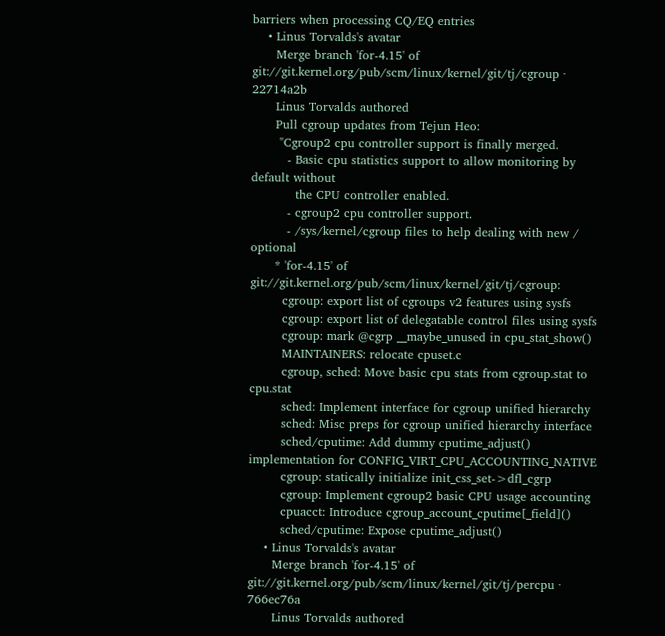barriers when processing CQ/EQ entries
    • Linus Torvalds's avatar
      Merge branch 'for-4.15' of git://git.kernel.org/pub/scm/linux/kernel/git/tj/cgroup · 22714a2b
      Linus Torvalds authored
      Pull cgroup updates from Tejun Heo:
       "Cgroup2 cpu controller support is finally merged.
         - Basic cpu statistics support to allow monitoring by default without
           the CPU controller enabled.
         - cgroup2 cpu controller support.
         - /sys/kernel/cgroup files to help dealing with new / optional
      * 'for-4.15' of git://git.kernel.org/pub/scm/linux/kernel/git/tj/cgroup:
        cgroup: export list of cgroups v2 features using sysfs
        cgroup: export list of delegatable control files using sysfs
        cgroup: mark @cgrp __maybe_unused in cpu_stat_show()
        MAINTAINERS: relocate cpuset.c
        cgroup, sched: Move basic cpu stats from cgroup.stat to cpu.stat
        sched: Implement interface for cgroup unified hierarchy
        sched: Misc preps for cgroup unified hierarchy interface
        sched/cputime: Add dummy cputime_adjust() implementation for CONFIG_VIRT_CPU_ACCOUNTING_NATIVE
        cgroup: statically initialize init_css_set->dfl_cgrp
        cgroup: Implement cgroup2 basic CPU usage accounting
        cpuacct: Introduce cgroup_account_cputime[_field]()
        sched/cputime: Expose cputime_adjust()
    • Linus Torvalds's avatar
      Merge branch 'for-4.15' of git://git.kernel.org/pub/scm/linux/kernel/git/tj/percpu · 766ec76a
      Linus Torvalds authored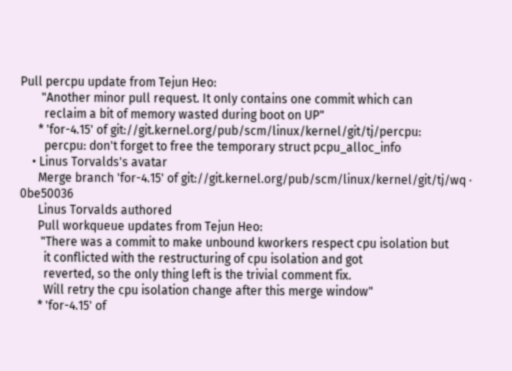Pull percpu update from Tejun Heo:
       "Another minor pull request. It only contains one commit which can
        reclaim a bit of memory wasted during boot on UP"
      * 'for-4.15' of git://git.kernel.org/pub/scm/linux/kernel/git/tj/percpu:
        percpu: don't forget to free the temporary struct pcpu_alloc_info
    • Linus Torvalds's avatar
      Merge branch 'for-4.15' of git://git.kernel.org/pub/scm/linux/kernel/git/tj/wq · 0be50036
      Linus Torvalds authored
      Pull workqueue updates from Tejun Heo:
       "There was a commit to make unbound kworkers respect cpu isolation but
        it conflicted with the restructuring of cpu isolation and got
        reverted, so the only thing left is the trivial comment fix.
        Will retry the cpu isolation change after this merge window"
      * 'for-4.15' of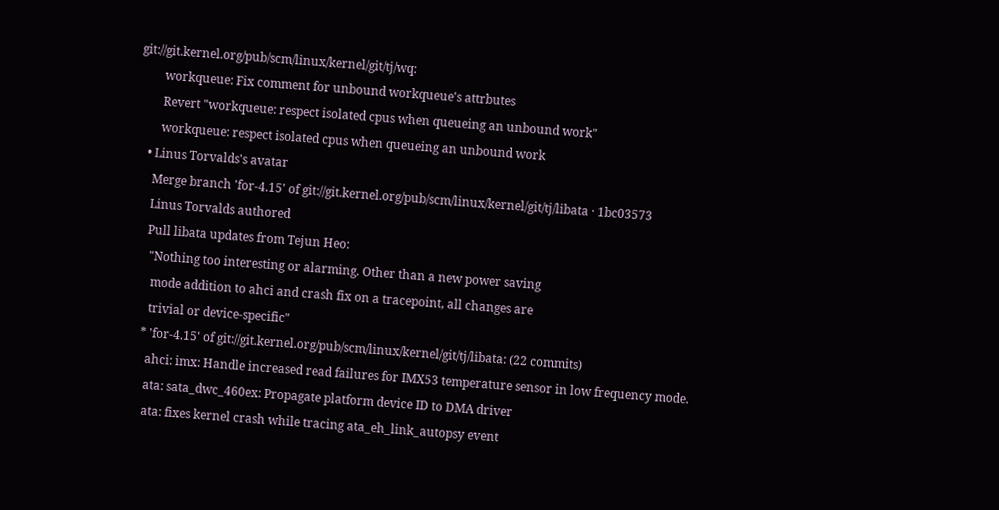git://git.kernel.org/pub/scm/linux/kernel/git/tj/wq:
        workqueue: Fix comment for unbound workqueue's attrbutes
        Revert "workqueue: respect isolated cpus when queueing an unbound work"
        workqueue: respect isolated cpus when queueing an unbound work
    • Linus Torvalds's avatar
      Merge branch 'for-4.15' of git://git.kernel.org/pub/scm/linux/kernel/git/tj/libata · 1bc03573
      Linus Torvalds authored
      Pull libata updates from Tejun Heo:
       "Nothing too interesting or alarming. Other than a new power saving
        mode addition to ahci and crash fix on a tracepoint, all changes are
        trivial or device-specific"
      * 'for-4.15' of git://git.kernel.org/pub/scm/linux/kernel/git/tj/libata: (22 commits)
        ahci: imx: Handle increased read failures for IMX53 temperature sensor in low frequency mode.
        ata: sata_dwc_460ex: Propagate platform device ID to DMA driver
        ata: fixes kernel crash while tracing ata_eh_link_autopsy event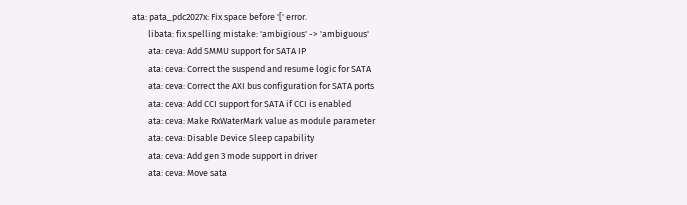ata: pata_pdc2027x: Fix space before '[' error.
        libata: fix spelling mistake: 'ambigious' -> 'ambiguous'
        ata: ceva: Add SMMU support for SATA IP
        ata: ceva: Correct the suspend and resume logic for SATA
        ata: ceva: Correct the AXI bus configuration for SATA ports
        ata: ceva: Add CCI support for SATA if CCI is enabled
        ata: ceva: Make RxWaterMark value as module parameter
        ata: ceva: Disable Device Sleep capability
        ata: ceva: Add gen 3 mode support in driver
        ata: ceva: Move sata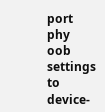port phy oob settings to device-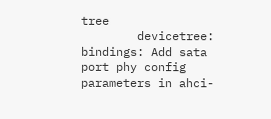tree
        devicetree: bindings: Add sata port phy config parameters in ahci-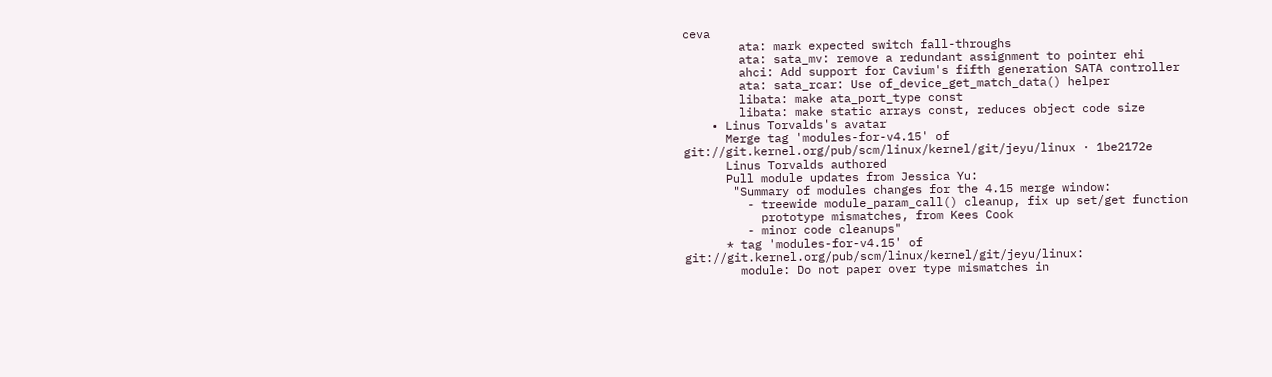ceva
        ata: mark expected switch fall-throughs
        ata: sata_mv: remove a redundant assignment to pointer ehi
        ahci: Add support for Cavium's fifth generation SATA controller
        ata: sata_rcar: Use of_device_get_match_data() helper
        libata: make ata_port_type const
        libata: make static arrays const, reduces object code size
    • Linus Torvalds's avatar
      Merge tag 'modules-for-v4.15' of git://git.kernel.org/pub/scm/linux/kernel/git/jeyu/linux · 1be2172e
      Linus Torvalds authored
      Pull module updates from Jessica Yu:
       "Summary of modules changes for the 4.15 merge window:
         - treewide module_param_call() cleanup, fix up set/get function
           prototype mismatches, from Kees Cook
         - minor code cleanups"
      * tag 'modules-for-v4.15' of git://git.kernel.org/pub/scm/linux/kernel/git/jeyu/linux:
        module: Do not paper over type mismatches in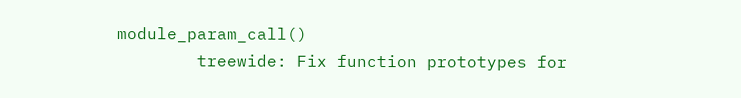module_param_call()
        treewide: Fix function prototypes for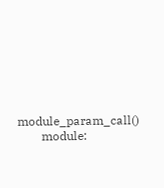module_param_call()
        module: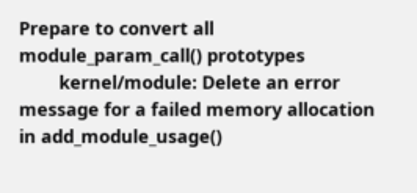Prepare to convert all module_param_call() prototypes
        kernel/module: Delete an error message for a failed memory allocation in add_module_usage()